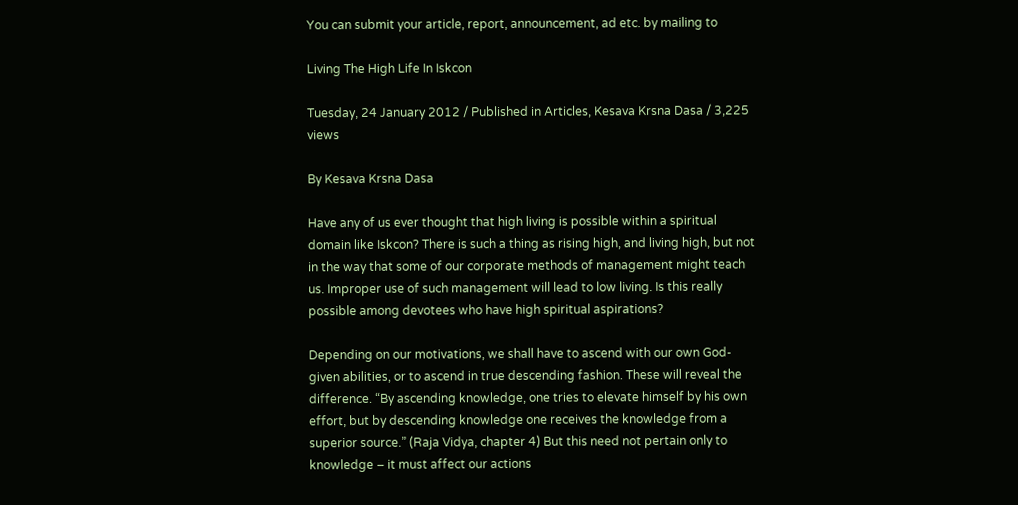You can submit your article, report, announcement, ad etc. by mailing to

Living The High Life In Iskcon

Tuesday, 24 January 2012 / Published in Articles, Kesava Krsna Dasa / 3,225 views

By Kesava Krsna Dasa

Have any of us ever thought that high living is possible within a spiritual domain like Iskcon? There is such a thing as rising high, and living high, but not in the way that some of our corporate methods of management might teach us. Improper use of such management will lead to low living. Is this really possible among devotees who have high spiritual aspirations?

Depending on our motivations, we shall have to ascend with our own God-given abilities, or to ascend in true descending fashion. These will reveal the difference. “By ascending knowledge, one tries to elevate himself by his own effort, but by descending knowledge one receives the knowledge from a superior source.” (Raja Vidya, chapter 4) But this need not pertain only to knowledge – it must affect our actions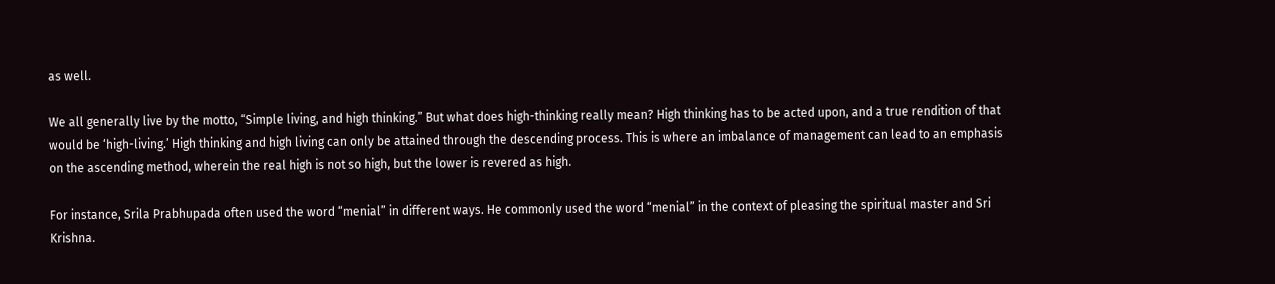as well.

We all generally live by the motto, “Simple living, and high thinking.” But what does high-thinking really mean? High thinking has to be acted upon, and a true rendition of that would be ‘high-living.’ High thinking and high living can only be attained through the descending process. This is where an imbalance of management can lead to an emphasis on the ascending method, wherein the real high is not so high, but the lower is revered as high.

For instance, Srila Prabhupada often used the word “menial” in different ways. He commonly used the word “menial” in the context of pleasing the spiritual master and Sri Krishna.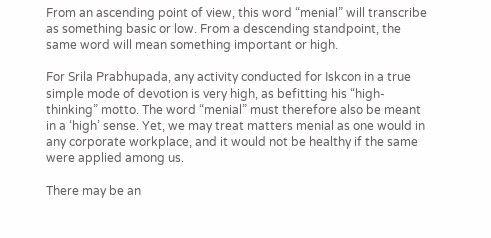From an ascending point of view, this word “menial” will transcribe as something basic or low. From a descending standpoint, the same word will mean something important or high.

For Srila Prabhupada, any activity conducted for Iskcon in a true simple mode of devotion is very high, as befitting his “high-thinking” motto. The word “menial” must therefore also be meant in a ‘high’ sense. Yet, we may treat matters menial as one would in any corporate workplace, and it would not be healthy if the same were applied among us.

There may be an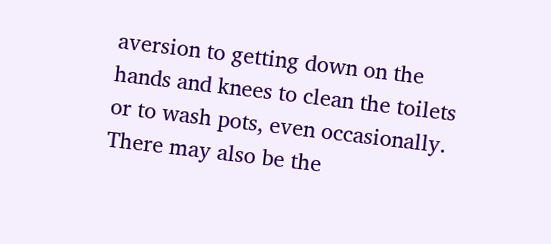aversion to getting down on the hands and knees to clean the toilets or to wash pots, even occasionally. There may also be the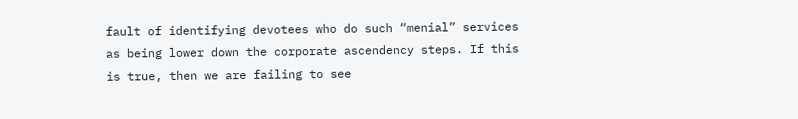fault of identifying devotees who do such “menial” services as being lower down the corporate ascendency steps. If this is true, then we are failing to see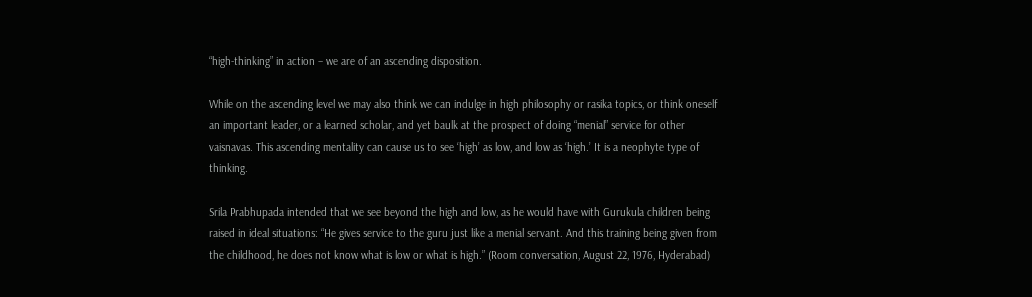“high-thinking” in action – we are of an ascending disposition.

While on the ascending level we may also think we can indulge in high philosophy or rasika topics, or think oneself an important leader, or a learned scholar, and yet baulk at the prospect of doing “menial” service for other vaisnavas. This ascending mentality can cause us to see ‘high’ as low, and low as ‘high.’ It is a neophyte type of thinking.

Srila Prabhupada intended that we see beyond the high and low, as he would have with Gurukula children being raised in ideal situations: “He gives service to the guru just like a menial servant. And this training being given from the childhood, he does not know what is low or what is high.” (Room conversation, August 22, 1976, Hyderabad)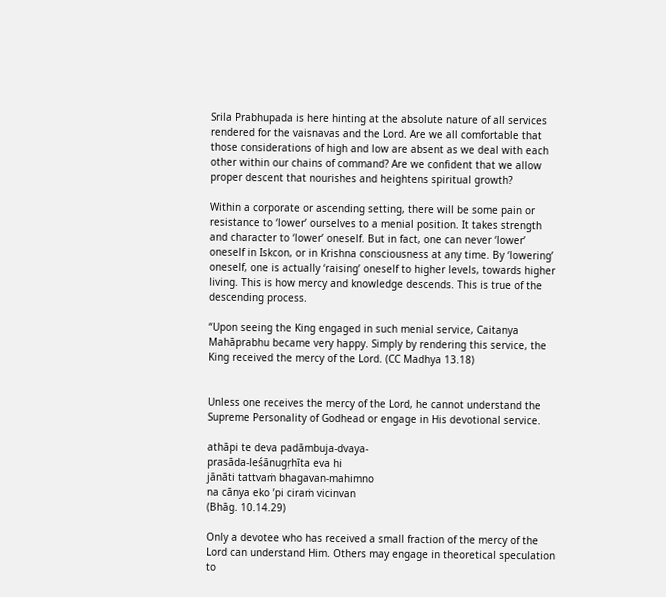Srila Prabhupada is here hinting at the absolute nature of all services rendered for the vaisnavas and the Lord. Are we all comfortable that those considerations of high and low are absent as we deal with each other within our chains of command? Are we confident that we allow proper descent that nourishes and heightens spiritual growth?

Within a corporate or ascending setting, there will be some pain or resistance to ‘lower’ ourselves to a menial position. It takes strength and character to ‘lower’ oneself. But in fact, one can never ‘lower’ oneself in Iskcon, or in Krishna consciousness at any time. By ‘lowering’ oneself, one is actually ‘raising’ oneself to higher levels, towards higher living. This is how mercy and knowledge descends. This is true of the descending process.

“Upon seeing the King engaged in such menial service, Caitanya Mahāprabhu became very happy. Simply by rendering this service, the King received the mercy of the Lord. (CC Madhya 13.18)


Unless one receives the mercy of the Lord, he cannot understand the Supreme Personality of Godhead or engage in His devotional service.

athāpi te deva padāmbuja-dvaya-
prasāda-leśānugṛhīta eva hi
jānāti tattvaṁ bhagavan-mahimno
na cānya eko ’pi ciraṁ vicinvan
(Bhāg. 10.14.29)

Only a devotee who has received a small fraction of the mercy of the Lord can understand Him. Others may engage in theoretical speculation to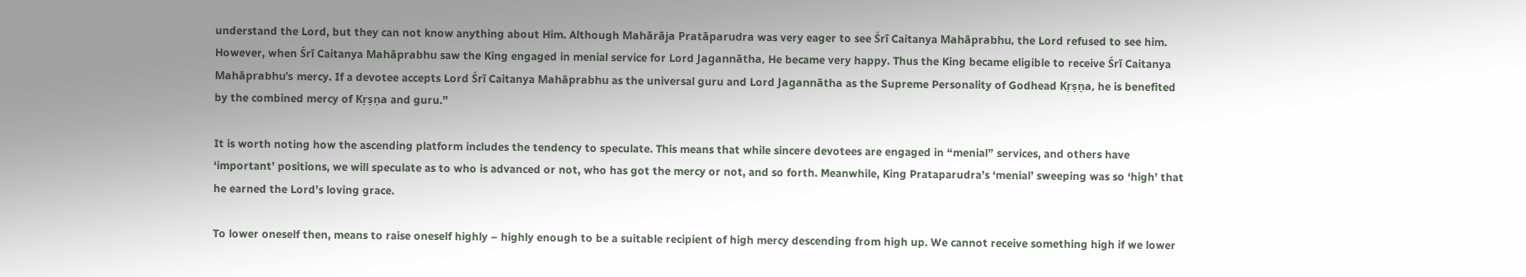understand the Lord, but they can not know anything about Him. Although Mahārāja Pratāparudra was very eager to see Śrī Caitanya Mahāprabhu, the Lord refused to see him. However, when Śrī Caitanya Mahāprabhu saw the King engaged in menial service for Lord Jagannātha, He became very happy. Thus the King became eligible to receive Śrī Caitanya Mahāprabhu’s mercy. If a devotee accepts Lord Śrī Caitanya Mahāprabhu as the universal guru and Lord Jagannātha as the Supreme Personality of Godhead Kṛṣṇa, he is benefited by the combined mercy of Kṛṣṇa and guru.”

It is worth noting how the ascending platform includes the tendency to speculate. This means that while sincere devotees are engaged in “menial” services, and others have ‘important’ positions, we will speculate as to who is advanced or not, who has got the mercy or not, and so forth. Meanwhile, King Prataparudra’s ‘menial’ sweeping was so ‘high’ that he earned the Lord’s loving grace.

To lower oneself then, means to raise oneself highly – highly enough to be a suitable recipient of high mercy descending from high up. We cannot receive something high if we lower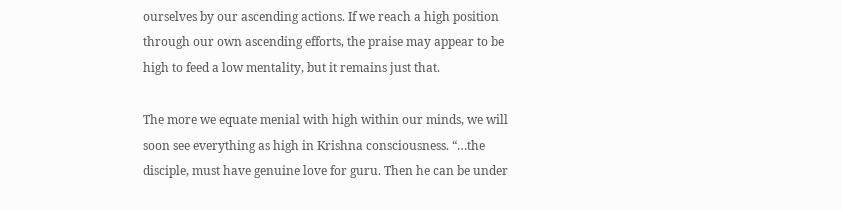ourselves by our ascending actions. If we reach a high position through our own ascending efforts, the praise may appear to be high to feed a low mentality, but it remains just that.

The more we equate menial with high within our minds, we will soon see everything as high in Krishna consciousness. “…the disciple, must have genuine love for guru. Then he can be under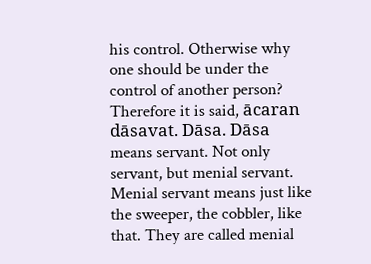his control. Otherwise why one should be under the control of another person? Therefore it is said, ācaran dāsavat. Dāsa. Dāsa means servant. Not only servant, but menial servant. Menial servant means just like the sweeper, the cobbler, like that. They are called menial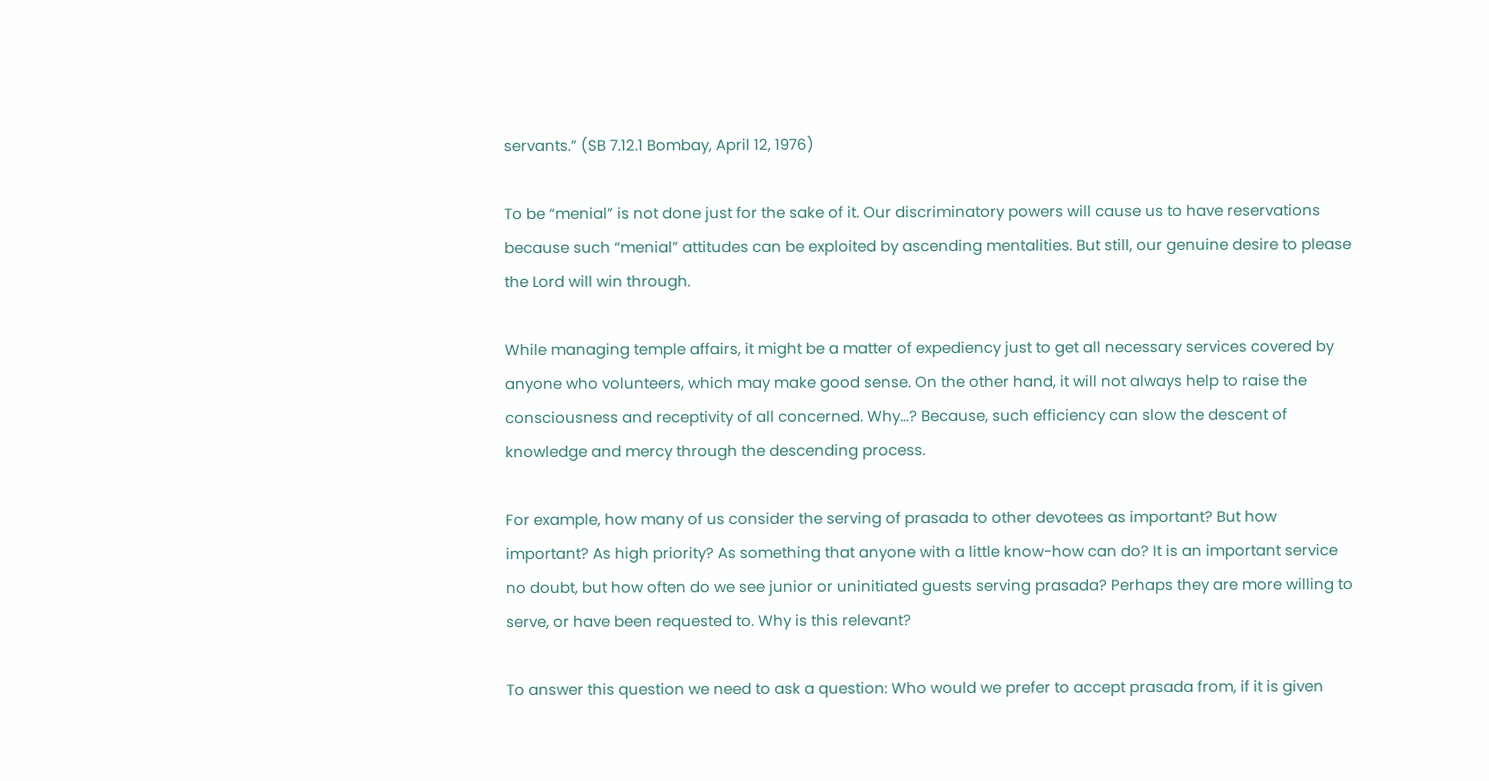servants.” (SB 7.12.1 Bombay, April 12, 1976)

To be “menial” is not done just for the sake of it. Our discriminatory powers will cause us to have reservations because such “menial” attitudes can be exploited by ascending mentalities. But still, our genuine desire to please the Lord will win through.

While managing temple affairs, it might be a matter of expediency just to get all necessary services covered by anyone who volunteers, which may make good sense. On the other hand, it will not always help to raise the consciousness and receptivity of all concerned. Why…? Because, such efficiency can slow the descent of knowledge and mercy through the descending process.

For example, how many of us consider the serving of prasada to other devotees as important? But how important? As high priority? As something that anyone with a little know-how can do? It is an important service no doubt, but how often do we see junior or uninitiated guests serving prasada? Perhaps they are more willing to serve, or have been requested to. Why is this relevant?

To answer this question we need to ask a question: Who would we prefer to accept prasada from, if it is given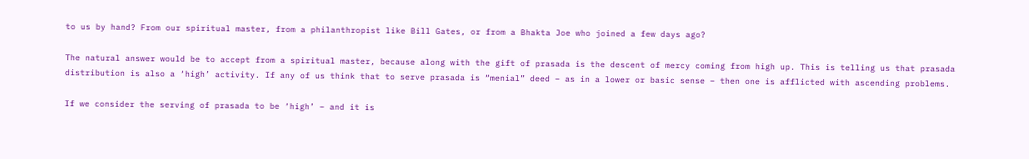to us by hand? From our spiritual master, from a philanthropist like Bill Gates, or from a Bhakta Joe who joined a few days ago?

The natural answer would be to accept from a spiritual master, because along with the gift of prasada is the descent of mercy coming from high up. This is telling us that prasada distribution is also a ‘high’ activity. If any of us think that to serve prasada is “menial” deed – as in a lower or basic sense – then one is afflicted with ascending problems.

If we consider the serving of prasada to be ‘high’ – and it is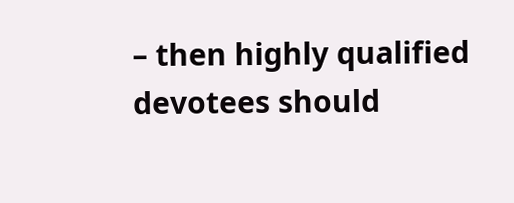– then highly qualified devotees should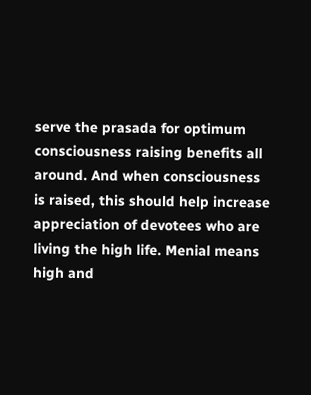serve the prasada for optimum consciousness raising benefits all around. And when consciousness is raised, this should help increase appreciation of devotees who are living the high life. Menial means high and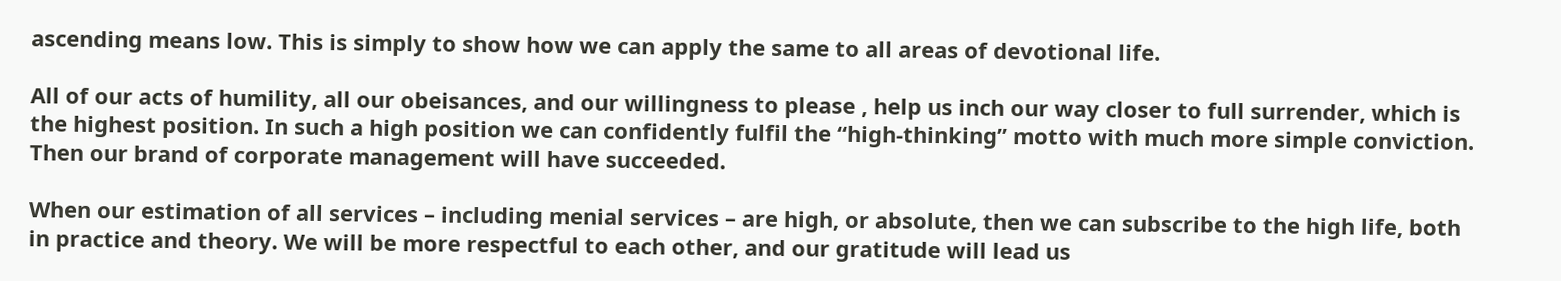ascending means low. This is simply to show how we can apply the same to all areas of devotional life.

All of our acts of humility, all our obeisances, and our willingness to please , help us inch our way closer to full surrender, which is the highest position. In such a high position we can confidently fulfil the “high-thinking” motto with much more simple conviction. Then our brand of corporate management will have succeeded.

When our estimation of all services – including menial services – are high, or absolute, then we can subscribe to the high life, both in practice and theory. We will be more respectful to each other, and our gratitude will lead us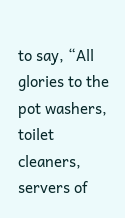to say, “All glories to the pot washers, toilet cleaners, servers of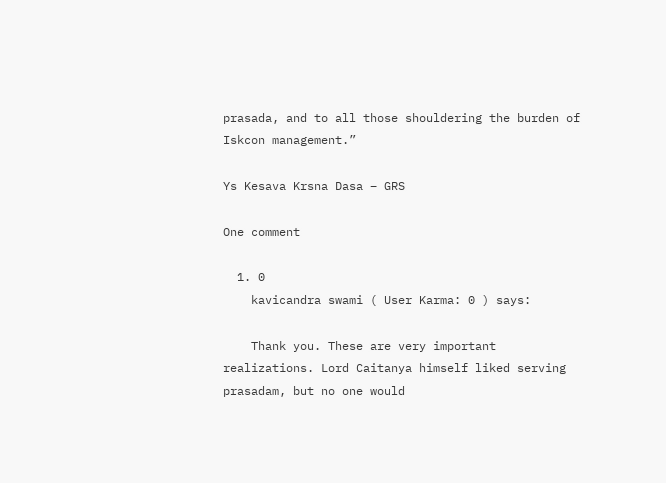prasada, and to all those shouldering the burden of Iskcon management.”

Ys Kesava Krsna Dasa – GRS

One comment

  1. 0
    kavicandra swami ( User Karma: 0 ) says:

    Thank you. These are very important realizations. Lord Caitanya himself liked serving prasadam, but no one would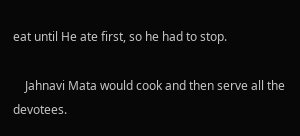eat until He ate first, so he had to stop.

    Jahnavi Mata would cook and then serve all the devotees.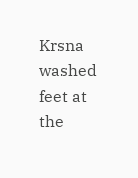Krsna washed feet at the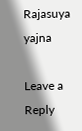Rajasuya yajna

Leave a Reply